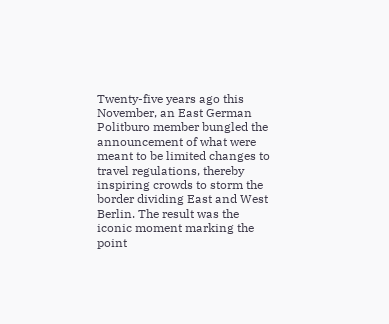Twenty-five years ago this November, an East German Politburo member bungled the announcement of what were meant to be limited changes to travel regulations, thereby inspiring crowds to storm the border dividing East and West Berlin. The result was the iconic moment marking the point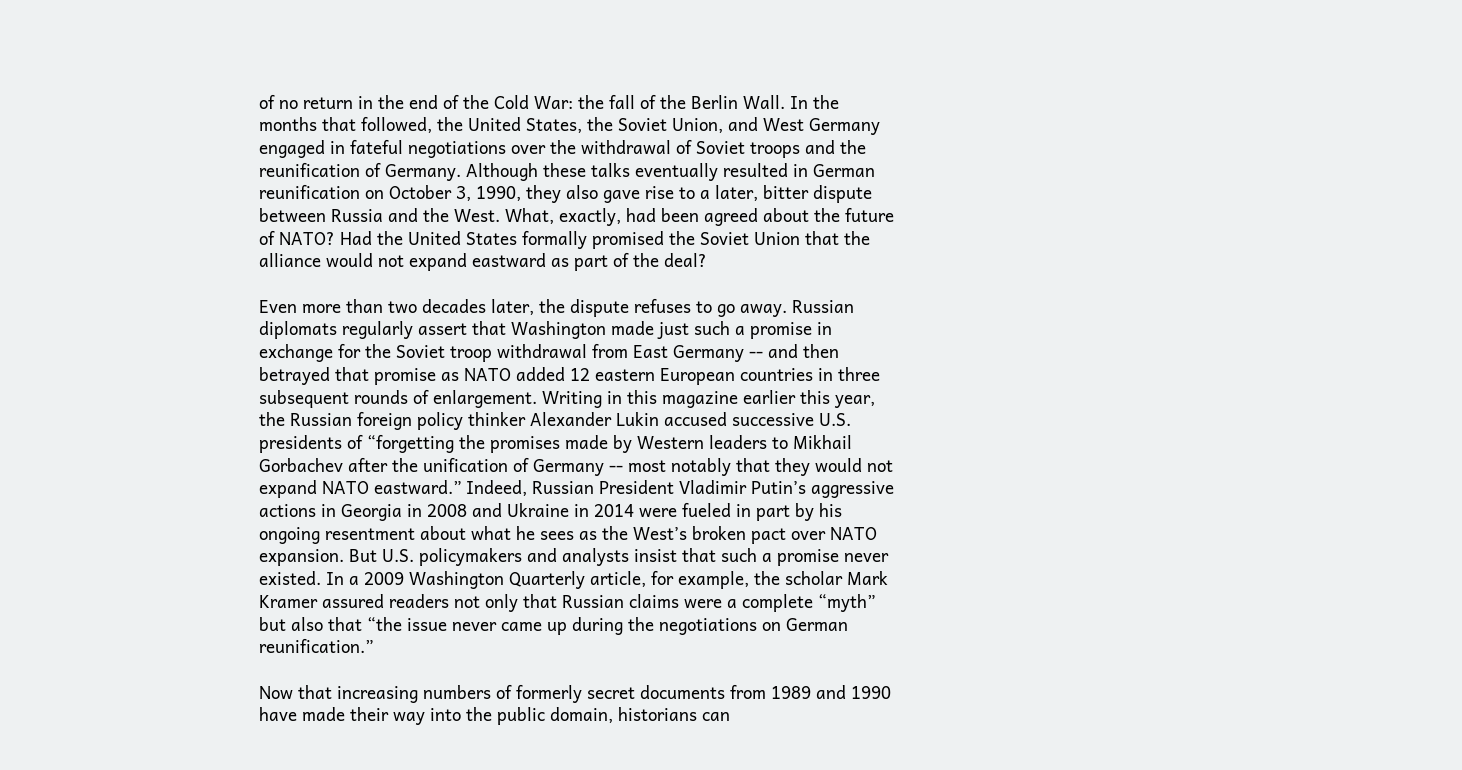of no return in the end of the Cold War: the fall of the Berlin Wall. In the months that followed, the United States, the Soviet Union, and West Germany engaged in fateful negotiations over the withdrawal of Soviet troops and the reunification of Germany. Although these talks eventually resulted in German reunification on October 3, 1990, they also gave rise to a later, bitter dispute between Russia and the West. What, exactly, had been agreed about the future of NATO? Had the United States formally promised the Soviet Union that the alliance would not expand eastward as part of the deal?

Even more than two decades later, the dispute refuses to go away. Russian diplomats regularly assert that Washington made just such a promise in exchange for the Soviet troop withdrawal from East Germany -- and then betrayed that promise as NATO added 12 eastern European countries in three subsequent rounds of enlargement. Writing in this magazine earlier this year, the Russian foreign policy thinker Alexander Lukin accused successive U.S. presidents of “forgetting the promises made by Western leaders to Mikhail Gorbachev after the unification of Germany -- most notably that they would not expand NATO eastward.” Indeed, Russian President Vladimir Putin’s aggressive actions in Georgia in 2008 and Ukraine in 2014 were fueled in part by his ongoing resentment about what he sees as the West’s broken pact over NATO expansion. But U.S. policymakers and analysts insist that such a promise never existed. In a 2009 Washington Quarterly article, for example, the scholar Mark Kramer assured readers not only that Russian claims were a complete “myth” but also that “the issue never came up during the negotiations on German reunification.”

Now that increasing numbers of formerly secret documents from 1989 and 1990 have made their way into the public domain, historians can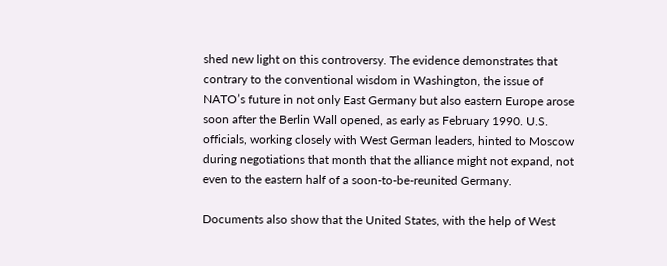shed new light on this controversy. The evidence demonstrates that contrary to the conventional wisdom in Washington, the issue of NATO’s future in not only East Germany but also eastern Europe arose soon after the Berlin Wall opened, as early as February 1990. U.S. officials, working closely with West German leaders, hinted to Moscow during negotiations that month that the alliance might not expand, not even to the eastern half of a soon-to-be-reunited Germany.

Documents also show that the United States, with the help of West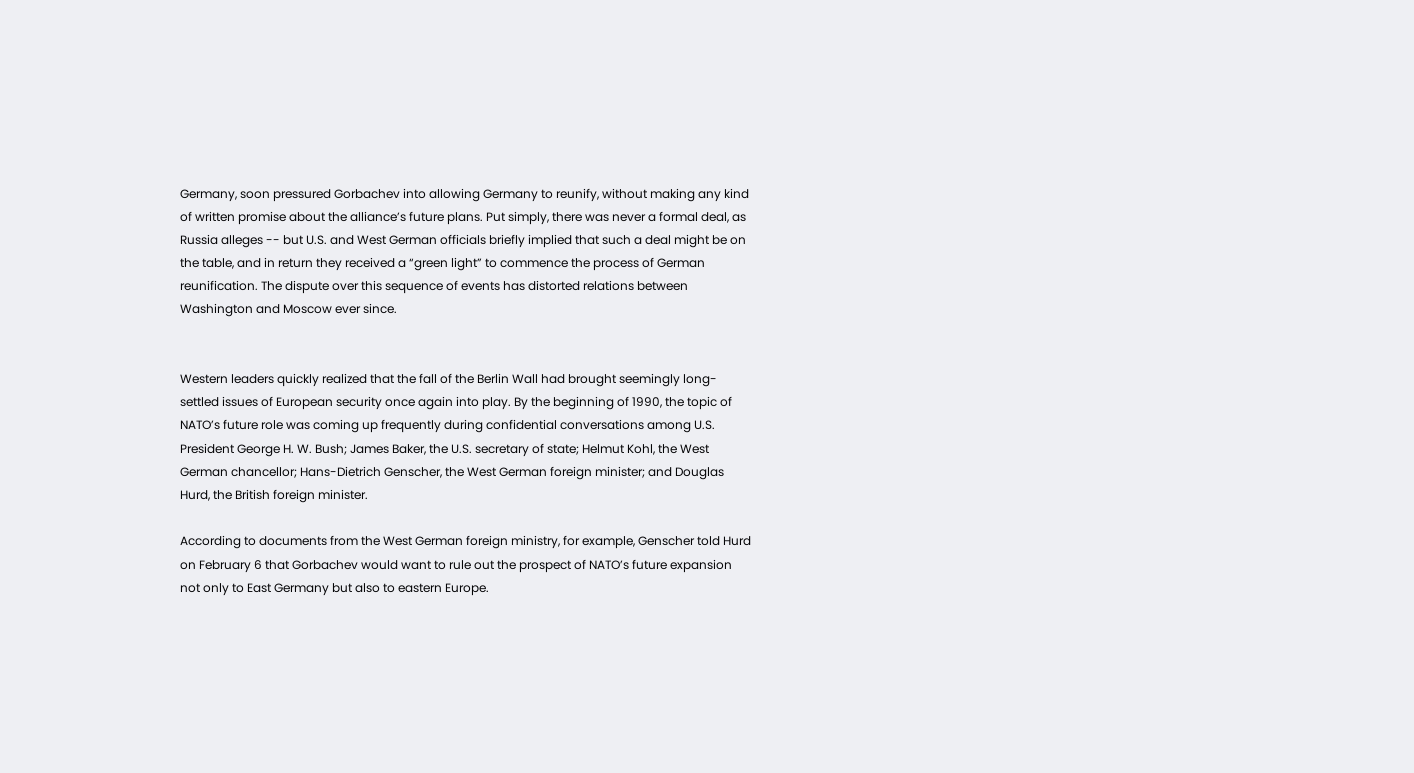Germany, soon pressured Gorbachev into allowing Germany to reunify, without making any kind of written promise about the alliance’s future plans. Put simply, there was never a formal deal, as Russia alleges -- but U.S. and West German officials briefly implied that such a deal might be on the table, and in return they received a “green light” to commence the process of German reunification. The dispute over this sequence of events has distorted relations between Washington and Moscow ever since.


Western leaders quickly realized that the fall of the Berlin Wall had brought seemingly long-settled issues of European security once again into play. By the beginning of 1990, the topic of NATO’s future role was coming up frequently during confidential conversations among U.S. President George H. W. Bush; James Baker, the U.S. secretary of state; Helmut Kohl, the West German chancellor; Hans-Dietrich Genscher, the West German foreign minister; and Douglas Hurd, the British foreign minister.

According to documents from the West German foreign ministry, for example, Genscher told Hurd on February 6 that Gorbachev would want to rule out the prospect of NATO’s future expansion not only to East Germany but also to eastern Europe.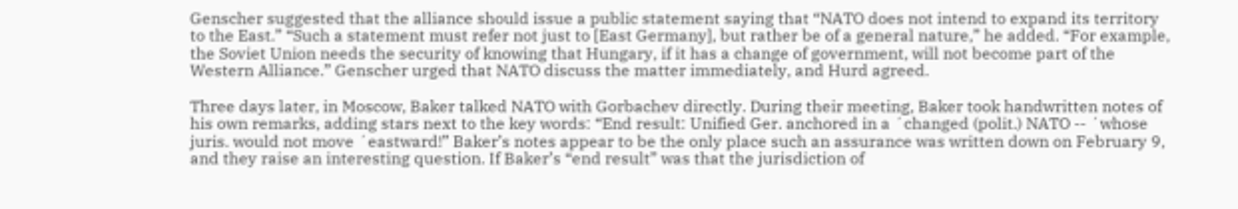Genscher suggested that the alliance should issue a public statement saying that “NATO does not intend to expand its territory to the East.” “Such a statement must refer not just to [East Germany], but rather be of a general nature,” he added. “For example, the Soviet Union needs the security of knowing that Hungary, if it has a change of government, will not become part of the Western Alliance.” Genscher urged that NATO discuss the matter immediately, and Hurd agreed.

Three days later, in Moscow, Baker talked NATO with Gorbachev directly. During their meeting, Baker took handwritten notes of his own remarks, adding stars next to the key words: “End result: Unified Ger. anchored in a ´changed (polit.) NATO -- ´whose juris. would not move ´eastward!” Baker’s notes appear to be the only place such an assurance was written down on February 9, and they raise an interesting question. If Baker’s “end result” was that the jurisdiction of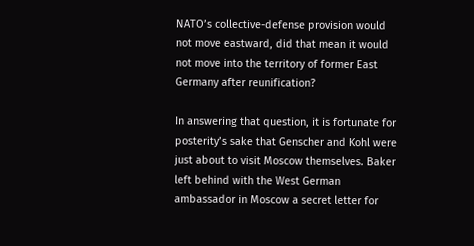NATO’s collective-defense provision would not move eastward, did that mean it would not move into the territory of former East Germany after reunification?

In answering that question, it is fortunate for posterity’s sake that Genscher and Kohl were just about to visit Moscow themselves. Baker left behind with the West German ambassador in Moscow a secret letter for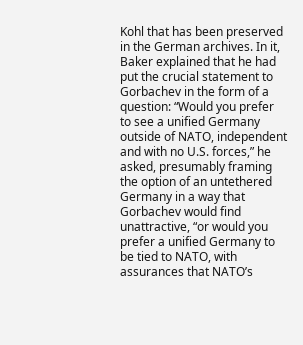Kohl that has been preserved in the German archives. In it, Baker explained that he had put the crucial statement to Gorbachev in the form of a question: “Would you prefer to see a unified Germany outside of NATO, independent and with no U.S. forces,” he asked, presumably framing the option of an untethered Germany in a way that Gorbachev would find unattractive, “or would you prefer a unified Germany to be tied to NATO, with assurances that NATO’s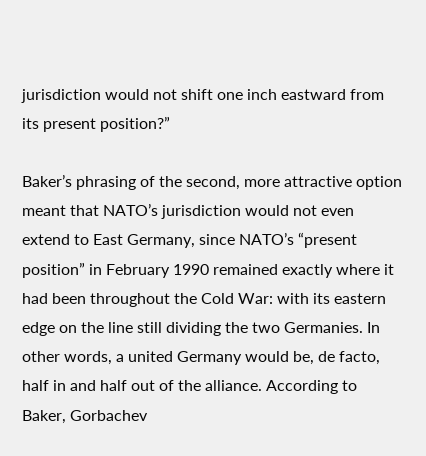jurisdiction would not shift one inch eastward from its present position?”

Baker’s phrasing of the second, more attractive option meant that NATO’s jurisdiction would not even extend to East Germany, since NATO’s “present position” in February 1990 remained exactly where it had been throughout the Cold War: with its eastern edge on the line still dividing the two Germanies. In other words, a united Germany would be, de facto, half in and half out of the alliance. According to Baker, Gorbachev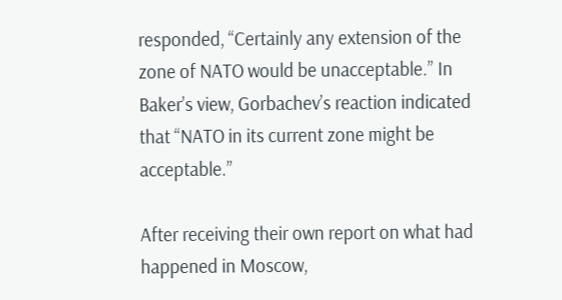responded, “Certainly any extension of the zone of NATO would be unacceptable.” In Baker’s view, Gorbachev’s reaction indicated that “NATO in its current zone might be acceptable.”

After receiving their own report on what had happened in Moscow,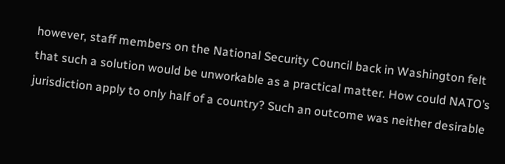however, staff members on the National Security Council back in Washington felt that such a solution would be unworkable as a practical matter. How could NATO’s jurisdiction apply to only half of a country? Such an outcome was neither desirable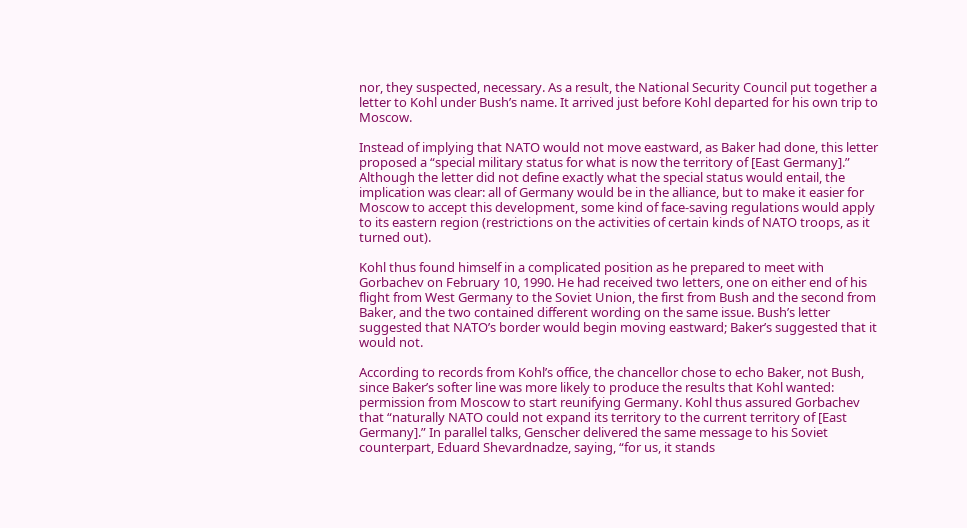nor, they suspected, necessary. As a result, the National Security Council put together a letter to Kohl under Bush’s name. It arrived just before Kohl departed for his own trip to Moscow.

Instead of implying that NATO would not move eastward, as Baker had done, this letter proposed a “special military status for what is now the territory of [East Germany].” Although the letter did not define exactly what the special status would entail, the implication was clear: all of Germany would be in the alliance, but to make it easier for Moscow to accept this development, some kind of face-saving regulations would apply to its eastern region (restrictions on the activities of certain kinds of NATO troops, as it turned out).

Kohl thus found himself in a complicated position as he prepared to meet with Gorbachev on February 10, 1990. He had received two letters, one on either end of his flight from West Germany to the Soviet Union, the first from Bush and the second from Baker, and the two contained different wording on the same issue. Bush’s letter suggested that NATO’s border would begin moving eastward; Baker’s suggested that it would not.

According to records from Kohl’s office, the chancellor chose to echo Baker, not Bush, since Baker’s softer line was more likely to produce the results that Kohl wanted: permission from Moscow to start reunifying Germany. Kohl thus assured Gorbachev that “naturally NATO could not expand its territory to the current territory of [East Germany].” In parallel talks, Genscher delivered the same message to his Soviet counterpart, Eduard Shevardnadze, saying, “for us, it stands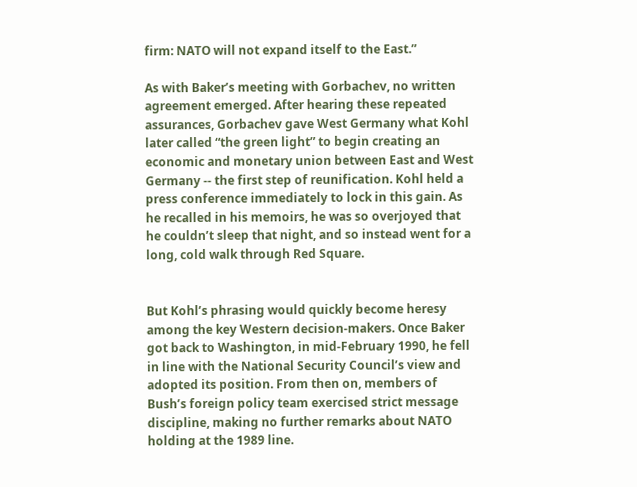firm: NATO will not expand itself to the East.”

As with Baker’s meeting with Gorbachev, no written agreement emerged. After hearing these repeated assurances, Gorbachev gave West Germany what Kohl later called “the green light” to begin creating an economic and monetary union between East and West Germany -- the first step of reunification. Kohl held a press conference immediately to lock in this gain. As he recalled in his memoirs, he was so overjoyed that he couldn’t sleep that night, and so instead went for a long, cold walk through Red Square.


But Kohl’s phrasing would quickly become heresy among the key Western decision-makers. Once Baker got back to Washington, in mid-February 1990, he fell in line with the National Security Council’s view and adopted its position. From then on, members of Bush’s foreign policy team exercised strict message discipline, making no further remarks about NATO holding at the 1989 line.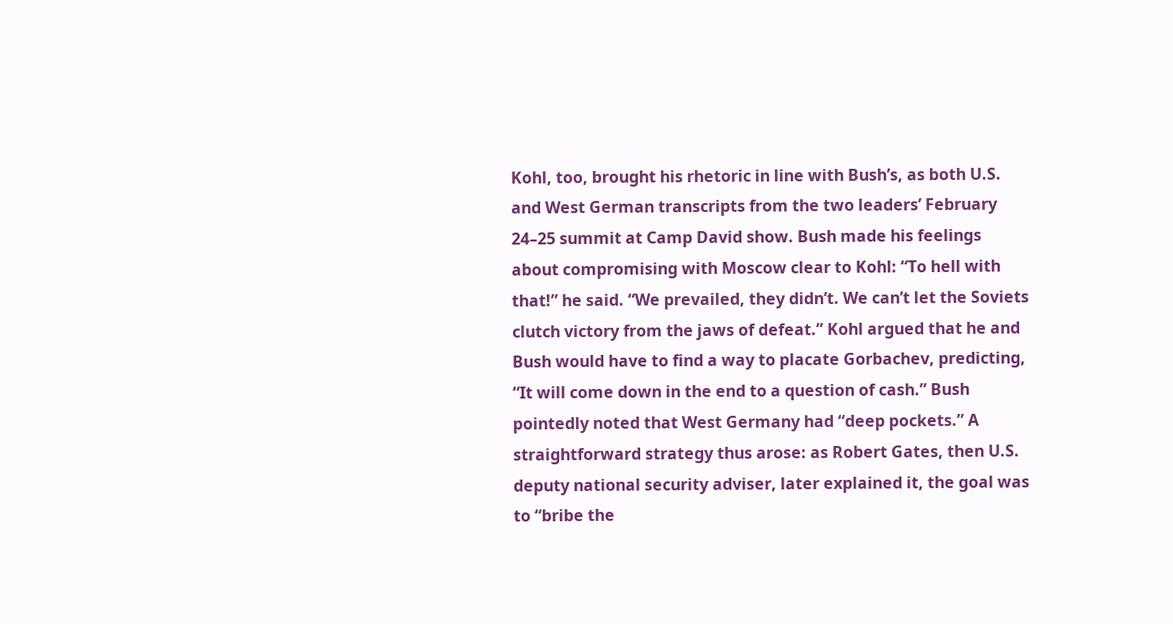Kohl, too, brought his rhetoric in line with Bush’s, as both U.S. and West German transcripts from the two leaders’ February 24–25 summit at Camp David show. Bush made his feelings about compromising with Moscow clear to Kohl: “To hell with that!” he said. “We prevailed, they didn’t. We can’t let the Soviets clutch victory from the jaws of defeat.” Kohl argued that he and Bush would have to find a way to placate Gorbachev, predicting, “It will come down in the end to a question of cash.” Bush pointedly noted that West Germany had “deep pockets.” A straightforward strategy thus arose: as Robert Gates, then U.S. deputy national security adviser, later explained it, the goal was to “bribe the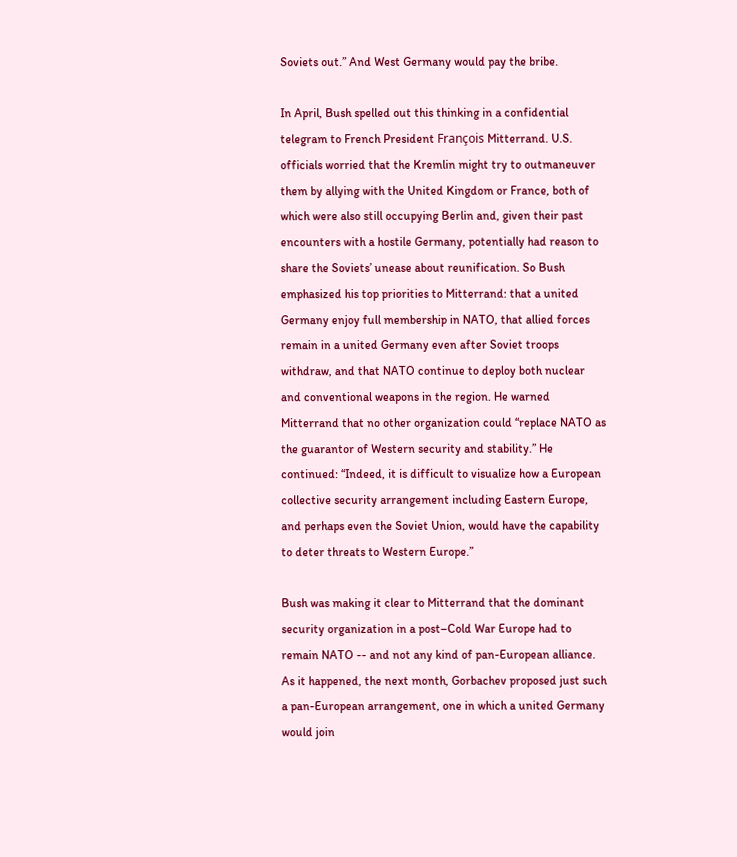Soviets out.” And West Germany would pay the bribe.

In April, Bush spelled out this thinking in a confidential telegram to French President François Mitterrand. U.S. officials worried that the Kremlin might try to outmaneuver them by allying with the United Kingdom or France, both of which were also still occupying Berlin and, given their past encounters with a hostile Germany, potentially had reason to share the Soviets’ unease about reunification. So Bush emphasized his top priorities to Mitterrand: that a united Germany enjoy full membership in NATO, that allied forces remain in a united Germany even after Soviet troops withdraw, and that NATO continue to deploy both nuclear and conventional weapons in the region. He warned Mitterrand that no other organization could “replace NATO as the guarantor of Western security and stability.” He continued: “Indeed, it is difficult to visualize how a European collective security arrangement including Eastern Europe, and perhaps even the Soviet Union, would have the capability to deter threats to Western Europe.”

Bush was making it clear to Mitterrand that the dominant security organization in a post–Cold War Europe had to remain NATO -- and not any kind of pan-European alliance. As it happened, the next month, Gorbachev proposed just such a pan-European arrangement, one in which a united Germany would join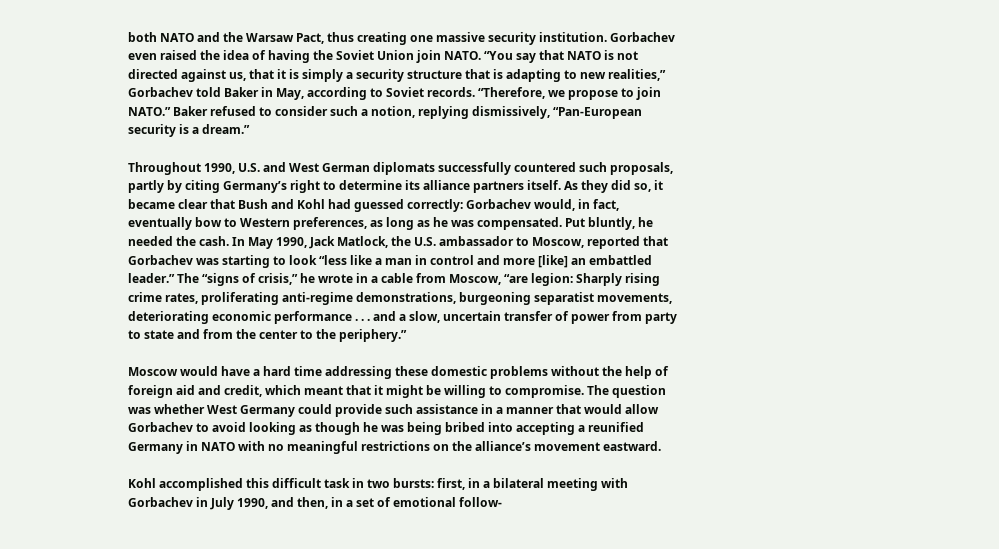both NATO and the Warsaw Pact, thus creating one massive security institution. Gorbachev even raised the idea of having the Soviet Union join NATO. “You say that NATO is not directed against us, that it is simply a security structure that is adapting to new realities,” Gorbachev told Baker in May, according to Soviet records. “Therefore, we propose to join NATO.” Baker refused to consider such a notion, replying dismissively, “Pan-European security is a dream.”

Throughout 1990, U.S. and West German diplomats successfully countered such proposals, partly by citing Germany’s right to determine its alliance partners itself. As they did so, it became clear that Bush and Kohl had guessed correctly: Gorbachev would, in fact, eventually bow to Western preferences, as long as he was compensated. Put bluntly, he needed the cash. In May 1990, Jack Matlock, the U.S. ambassador to Moscow, reported that Gorbachev was starting to look “less like a man in control and more [like] an embattled leader.” The “signs of crisis,” he wrote in a cable from Moscow, “are legion: Sharply rising crime rates, proliferating anti-regime demonstrations, burgeoning separatist movements, deteriorating economic performance . . . and a slow, uncertain transfer of power from party to state and from the center to the periphery.”

Moscow would have a hard time addressing these domestic problems without the help of foreign aid and credit, which meant that it might be willing to compromise. The question was whether West Germany could provide such assistance in a manner that would allow Gorbachev to avoid looking as though he was being bribed into accepting a reunified Germany in NATO with no meaningful restrictions on the alliance’s movement eastward.

Kohl accomplished this difficult task in two bursts: first, in a bilateral meeting with Gorbachev in July 1990, and then, in a set of emotional follow-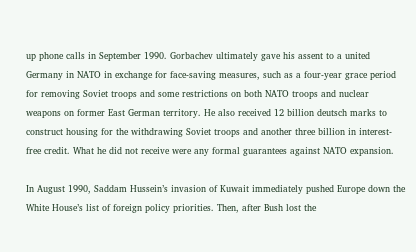up phone calls in September 1990. Gorbachev ultimately gave his assent to a united Germany in NATO in exchange for face-saving measures, such as a four-year grace period for removing Soviet troops and some restrictions on both NATO troops and nuclear weapons on former East German territory. He also received 12 billion deutsch marks to construct housing for the withdrawing Soviet troops and another three billion in interest-free credit. What he did not receive were any formal guarantees against NATO expansion.

In August 1990, Saddam Hussein’s invasion of Kuwait immediately pushed Europe down the White House’s list of foreign policy priorities. Then, after Bush lost the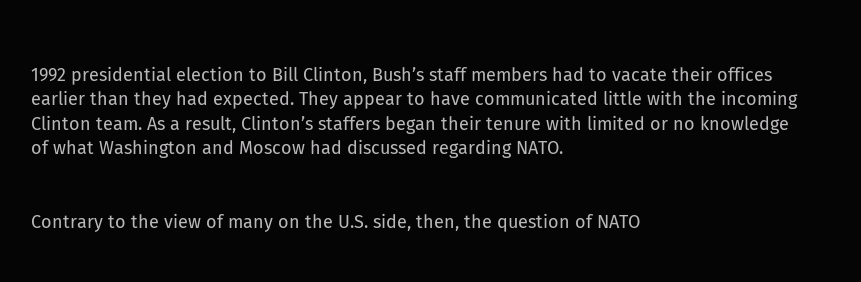1992 presidential election to Bill Clinton, Bush’s staff members had to vacate their offices earlier than they had expected. They appear to have communicated little with the incoming Clinton team. As a result, Clinton’s staffers began their tenure with limited or no knowledge of what Washington and Moscow had discussed regarding NATO.


Contrary to the view of many on the U.S. side, then, the question of NATO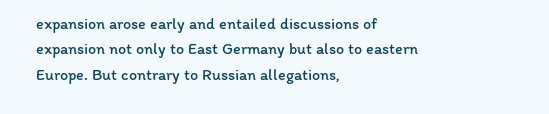expansion arose early and entailed discussions of expansion not only to East Germany but also to eastern Europe. But contrary to Russian allegations,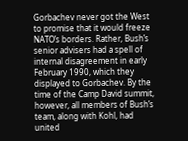Gorbachev never got the West to promise that it would freeze NATO’s borders. Rather, Bush’s senior advisers had a spell of internal disagreement in early February 1990, which they displayed to Gorbachev. By the time of the Camp David summit, however, all members of Bush’s team, along with Kohl, had united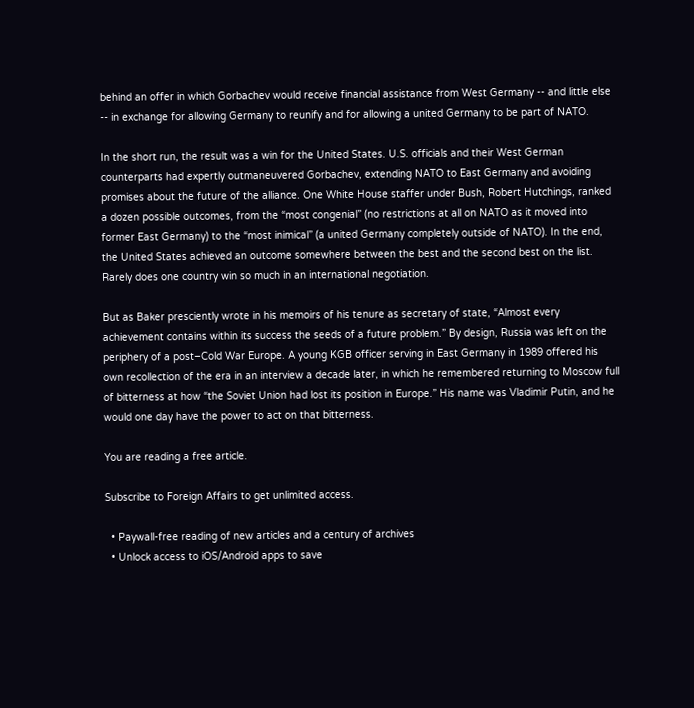behind an offer in which Gorbachev would receive financial assistance from West Germany -- and little else -- in exchange for allowing Germany to reunify and for allowing a united Germany to be part of NATO.

In the short run, the result was a win for the United States. U.S. officials and their West German counterparts had expertly outmaneuvered Gorbachev, extending NATO to East Germany and avoiding promises about the future of the alliance. One White House staffer under Bush, Robert Hutchings, ranked a dozen possible outcomes, from the “most congenial” (no restrictions at all on NATO as it moved into former East Germany) to the “most inimical” (a united Germany completely outside of NATO). In the end, the United States achieved an outcome somewhere between the best and the second best on the list. Rarely does one country win so much in an international negotiation.

But as Baker presciently wrote in his memoirs of his tenure as secretary of state, “Almost every achievement contains within its success the seeds of a future problem.” By design, Russia was left on the periphery of a post–Cold War Europe. A young KGB officer serving in East Germany in 1989 offered his own recollection of the era in an interview a decade later, in which he remembered returning to Moscow full of bitterness at how “the Soviet Union had lost its position in Europe.” His name was Vladimir Putin, and he would one day have the power to act on that bitterness.

You are reading a free article.

Subscribe to Foreign Affairs to get unlimited access.

  • Paywall-free reading of new articles and a century of archives
  • Unlock access to iOS/Android apps to save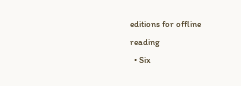editions for offline reading
  • Six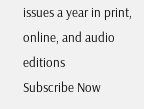issues a year in print, online, and audio editions
Subscribe Now